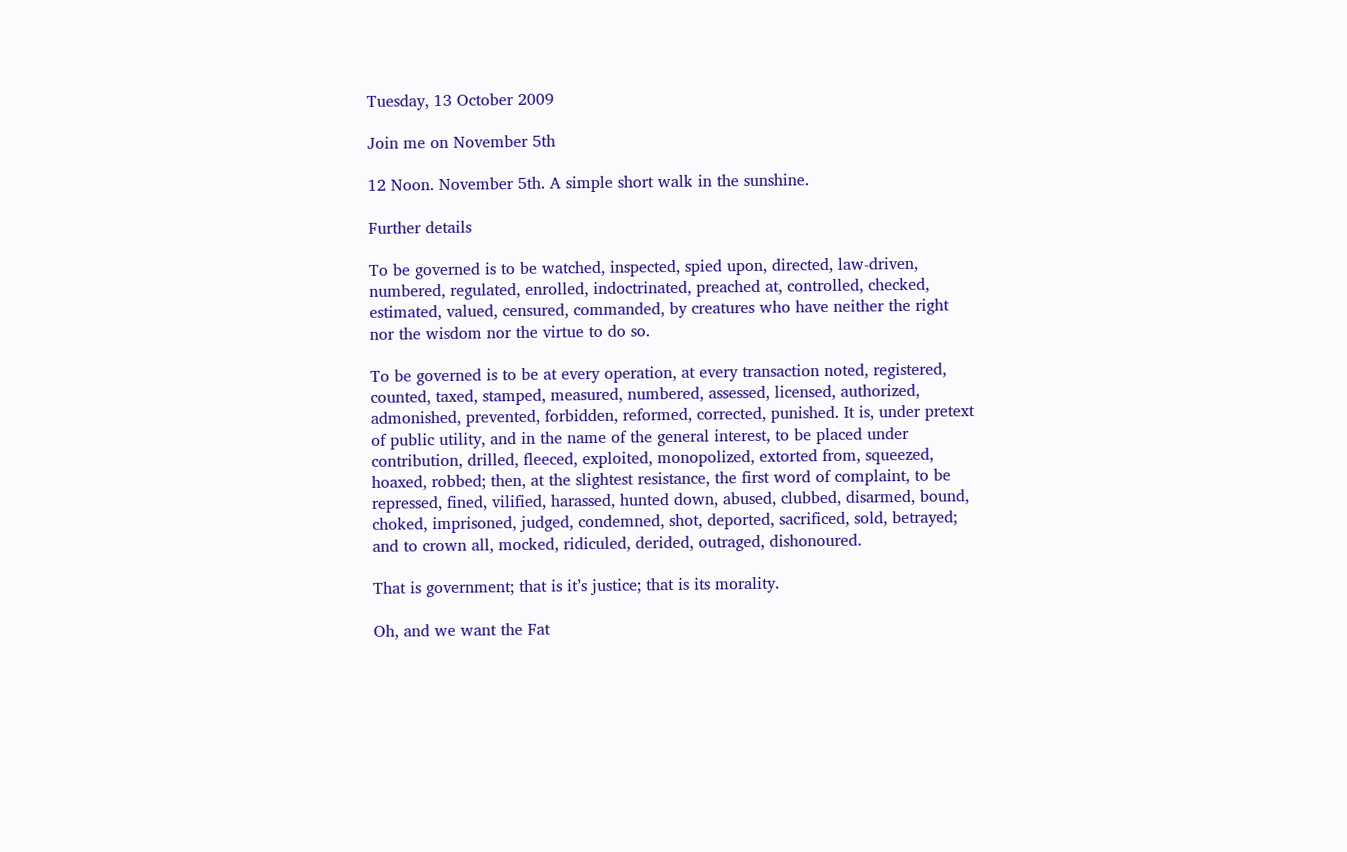Tuesday, 13 October 2009

Join me on November 5th

12 Noon. November 5th. A simple short walk in the sunshine.

Further details

To be governed is to be watched, inspected, spied upon, directed, law-driven, numbered, regulated, enrolled, indoctrinated, preached at, controlled, checked, estimated, valued, censured, commanded, by creatures who have neither the right nor the wisdom nor the virtue to do so.

To be governed is to be at every operation, at every transaction noted, registered, counted, taxed, stamped, measured, numbered, assessed, licensed, authorized, admonished, prevented, forbidden, reformed, corrected, punished. It is, under pretext of public utility, and in the name of the general interest, to be placed under contribution, drilled, fleeced, exploited, monopolized, extorted from, squeezed, hoaxed, robbed; then, at the slightest resistance, the first word of complaint, to be repressed, fined, vilified, harassed, hunted down, abused, clubbed, disarmed, bound, choked, imprisoned, judged, condemned, shot, deported, sacrificed, sold, betrayed; and to crown all, mocked, ridiculed, derided, outraged, dishonoured.

That is government; that is it’s justice; that is its morality.

Oh, and we want the Fat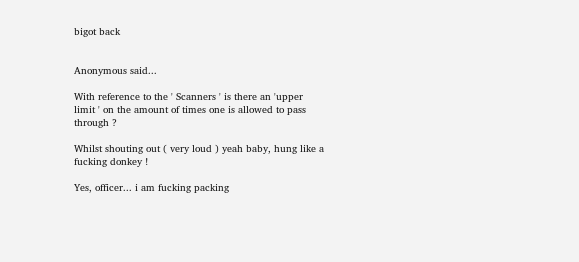bigot back


Anonymous said...

With reference to the ' Scanners ' is there an 'upper limit ' on the amount of times one is allowed to pass through ?

Whilst shouting out ( very loud ) yeah baby, hung like a fucking donkey !

Yes, officer... i am fucking packing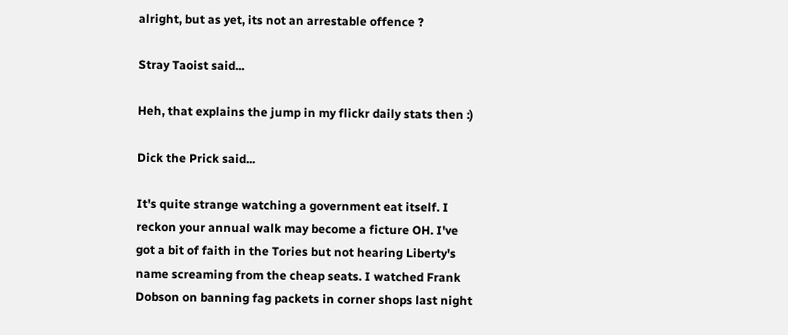alright, but as yet, its not an arrestable offence ?

Stray Taoist said...

Heh, that explains the jump in my flickr daily stats then :)

Dick the Prick said...

It's quite strange watching a government eat itself. I reckon your annual walk may become a ficture OH. I've got a bit of faith in the Tories but not hearing Liberty's name screaming from the cheap seats. I watched Frank Dobson on banning fag packets in corner shops last night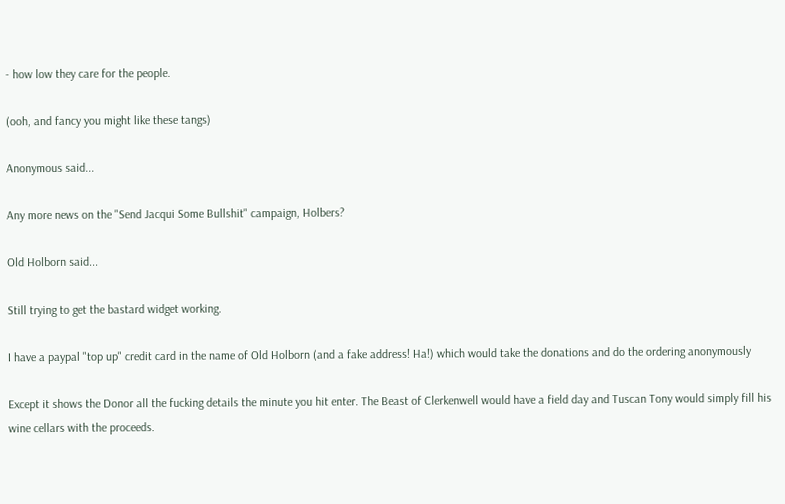- how low they care for the people.

(ooh, and fancy you might like these tangs)

Anonymous said...

Any more news on the "Send Jacqui Some Bullshit" campaign, Holbers?

Old Holborn said...

Still trying to get the bastard widget working.

I have a paypal "top up" credit card in the name of Old Holborn (and a fake address! Ha!) which would take the donations and do the ordering anonymously

Except it shows the Donor all the fucking details the minute you hit enter. The Beast of Clerkenwell would have a field day and Tuscan Tony would simply fill his wine cellars with the proceeds.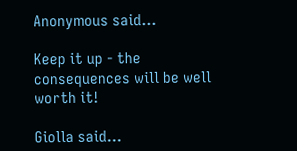Anonymous said...

Keep it up - the consequences will be well worth it!

Giolla said...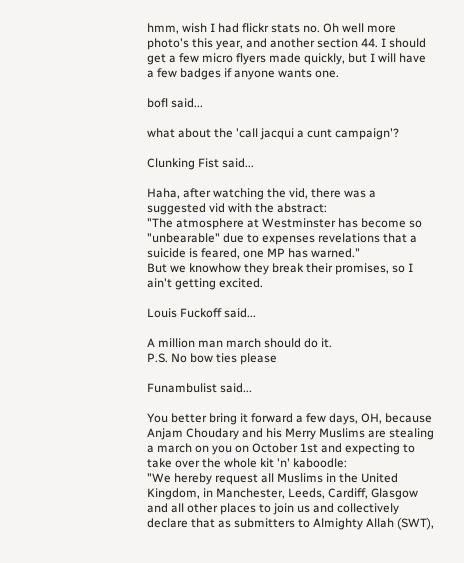hmm, wish I had flickr stats no. Oh well more photo's this year, and another section 44. I should get a few micro flyers made quickly, but I will have a few badges if anyone wants one.

bofl said...

what about the 'call jacqui a cunt campaign'?

Clunking Fist said...

Haha, after watching the vid, there was a suggested vid with the abstract:
"The atmosphere at Westminster has become so "unbearable" due to expenses revelations that a suicide is feared, one MP has warned."
But we knowhow they break their promises, so I ain't getting excited.

Louis Fuckoff said...

A million man march should do it.
P.S. No bow ties please

Funambulist said...

You better bring it forward a few days, OH, because Anjam Choudary and his Merry Muslims are stealing a march on you on October 1st and expecting to take over the whole kit 'n' kaboodle:
"We hereby request all Muslims in the United Kingdom, in Manchester, Leeds, Cardiff, Glasgow and all other places to join us and collectively declare that as submitters to Almighty Allah (SWT),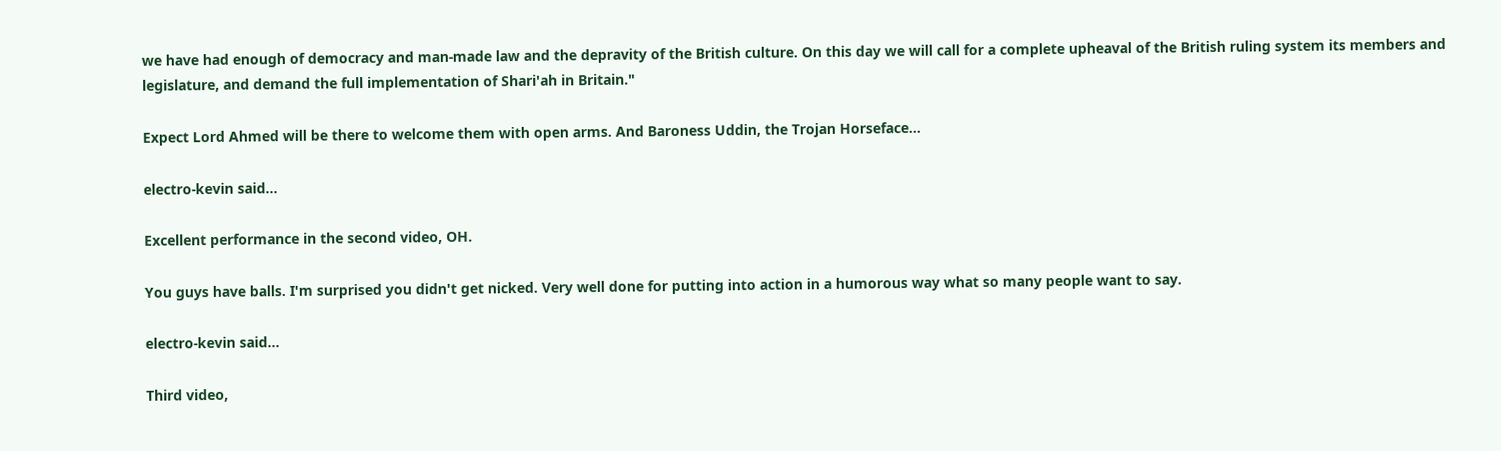we have had enough of democracy and man-made law and the depravity of the British culture. On this day we will call for a complete upheaval of the British ruling system its members and legislature, and demand the full implementation of Shari'ah in Britain."

Expect Lord Ahmed will be there to welcome them with open arms. And Baroness Uddin, the Trojan Horseface...

electro-kevin said...

Excellent performance in the second video, OH.

You guys have balls. I'm surprised you didn't get nicked. Very well done for putting into action in a humorous way what so many people want to say.

electro-kevin said...

Third video,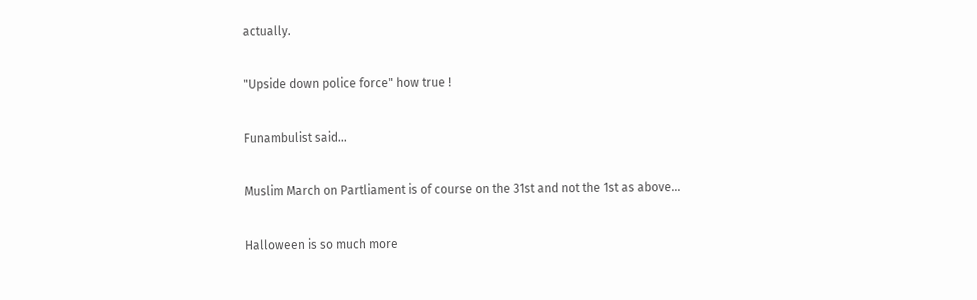actually.

"Upside down police force" how true !

Funambulist said...

Muslim March on Partliament is of course on the 31st and not the 1st as above...

Halloween is so much more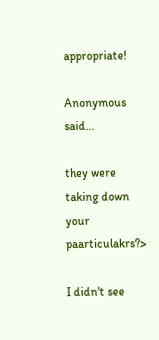appropriate!

Anonymous said...

they were taking down your paarticulakrs?>

I didn't see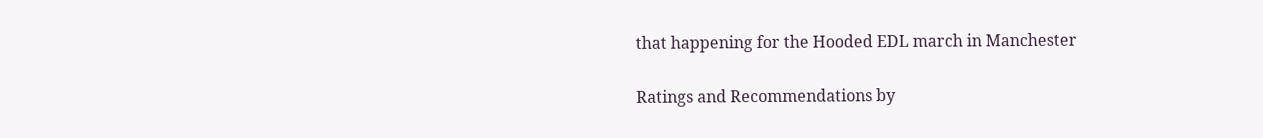that happening for the Hooded EDL march in Manchester

Ratings and Recommendations by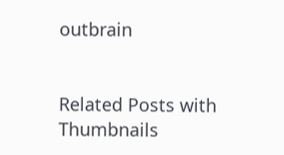outbrain


Related Posts with Thumbnails